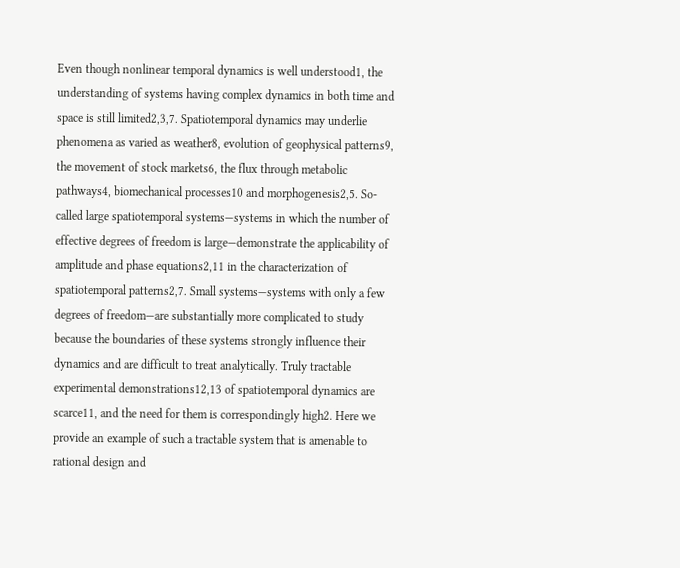Even though nonlinear temporal dynamics is well understood1, the understanding of systems having complex dynamics in both time and space is still limited2,3,7. Spatiotemporal dynamics may underlie phenomena as varied as weather8, evolution of geophysical patterns9, the movement of stock markets6, the flux through metabolic pathways4, biomechanical processes10 and morphogenesis2,5. So-called large spatiotemporal systems—systems in which the number of effective degrees of freedom is large—demonstrate the applicability of amplitude and phase equations2,11 in the characterization of spatiotemporal patterns2,7. Small systems—systems with only a few degrees of freedom—are substantially more complicated to study because the boundaries of these systems strongly influence their dynamics and are difficult to treat analytically. Truly tractable experimental demonstrations12,13 of spatiotemporal dynamics are scarce11, and the need for them is correspondingly high2. Here we provide an example of such a tractable system that is amenable to rational design and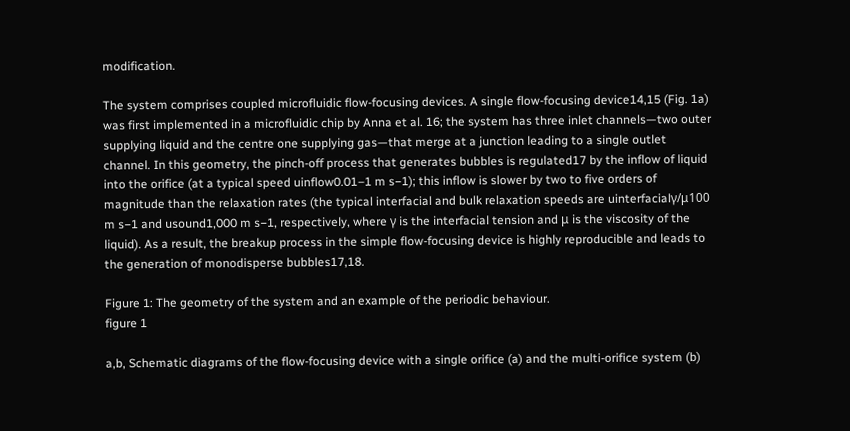modification.

The system comprises coupled microfluidic flow-focusing devices. A single flow-focusing device14,15 (Fig. 1a) was first implemented in a microfluidic chip by Anna et al. 16; the system has three inlet channels—two outer supplying liquid and the centre one supplying gas—that merge at a junction leading to a single outlet channel. In this geometry, the pinch-off process that generates bubbles is regulated17 by the inflow of liquid into the orifice (at a typical speed uinflow0.01–1 m s−1); this inflow is slower by two to five orders of magnitude than the relaxation rates (the typical interfacial and bulk relaxation speeds are uinterfacialγ/μ100 m s−1 and usound1,000 m s−1, respectively, where γ is the interfacial tension and μ is the viscosity of the liquid). As a result, the breakup process in the simple flow-focusing device is highly reproducible and leads to the generation of monodisperse bubbles17,18.

Figure 1: The geometry of the system and an example of the periodic behaviour.
figure 1

a,b, Schematic diagrams of the flow-focusing device with a single orifice (a) and the multi-orifice system (b)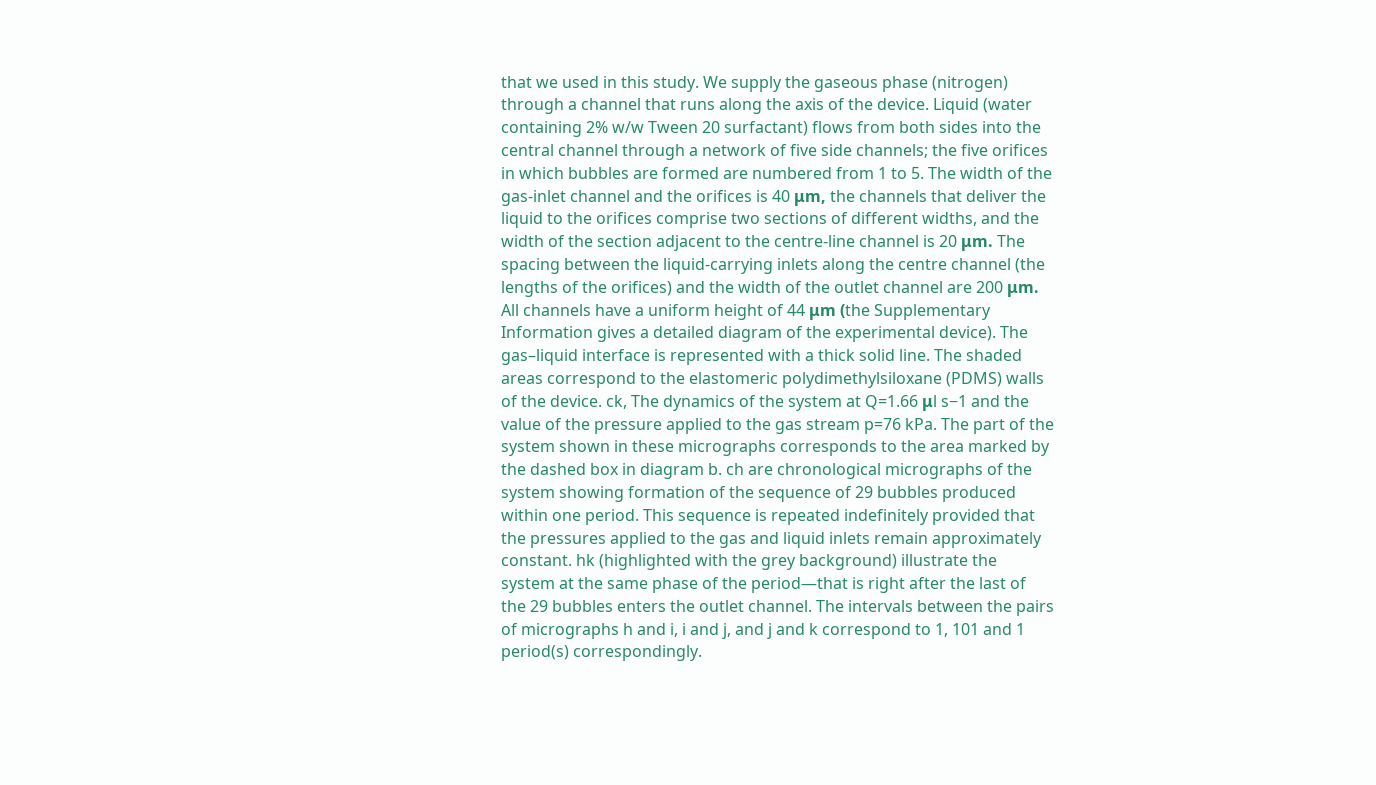that we used in this study. We supply the gaseous phase (nitrogen) through a channel that runs along the axis of the device. Liquid (water containing 2% w/w Tween 20 surfactant) flows from both sides into the central channel through a network of five side channels; the five orifices in which bubbles are formed are numbered from 1 to 5. The width of the gas-inlet channel and the orifices is 40 μm, the channels that deliver the liquid to the orifices comprise two sections of different widths, and the width of the section adjacent to the centre-line channel is 20 μm. The spacing between the liquid-carrying inlets along the centre channel (the lengths of the orifices) and the width of the outlet channel are 200 μm. All channels have a uniform height of 44 μm (the Supplementary Information gives a detailed diagram of the experimental device). The gas–liquid interface is represented with a thick solid line. The shaded areas correspond to the elastomeric polydimethylsiloxane (PDMS) walls of the device. ck, The dynamics of the system at Q=1.66 μl s−1 and the value of the pressure applied to the gas stream p=76 kPa. The part of the system shown in these micrographs corresponds to the area marked by the dashed box in diagram b. ch are chronological micrographs of the system showing formation of the sequence of 29 bubbles produced within one period. This sequence is repeated indefinitely provided that the pressures applied to the gas and liquid inlets remain approximately constant. hk (highlighted with the grey background) illustrate the system at the same phase of the period—that is right after the last of the 29 bubbles enters the outlet channel. The intervals between the pairs of micrographs h and i, i and j, and j and k correspond to 1, 101 and 1 period(s) correspondingly.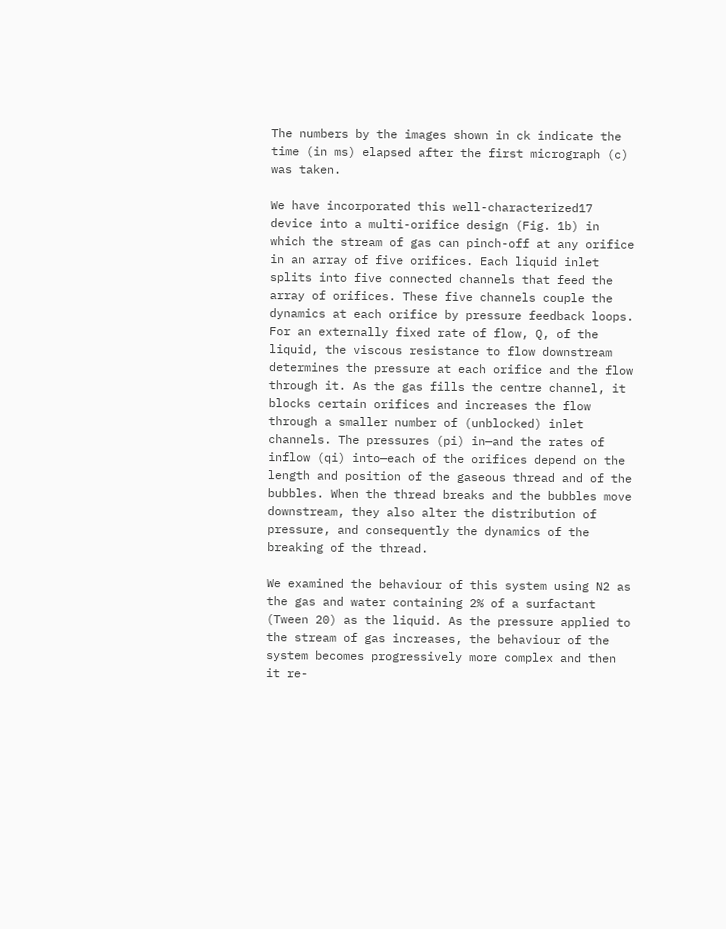The numbers by the images shown in ck indicate the time (in ms) elapsed after the first micrograph (c) was taken.

We have incorporated this well-characterized17 device into a multi-orifice design (Fig. 1b) in which the stream of gas can pinch-off at any orifice in an array of five orifices. Each liquid inlet splits into five connected channels that feed the array of orifices. These five channels couple the dynamics at each orifice by pressure feedback loops. For an externally fixed rate of flow, Q, of the liquid, the viscous resistance to flow downstream determines the pressure at each orifice and the flow through it. As the gas fills the centre channel, it blocks certain orifices and increases the flow through a smaller number of (unblocked) inlet channels. The pressures (pi) in—and the rates of inflow (qi) into—each of the orifices depend on the length and position of the gaseous thread and of the bubbles. When the thread breaks and the bubbles move downstream, they also alter the distribution of pressure, and consequently the dynamics of the breaking of the thread.

We examined the behaviour of this system using N2 as the gas and water containing 2% of a surfactant (Tween 20) as the liquid. As the pressure applied to the stream of gas increases, the behaviour of the system becomes progressively more complex and then it re-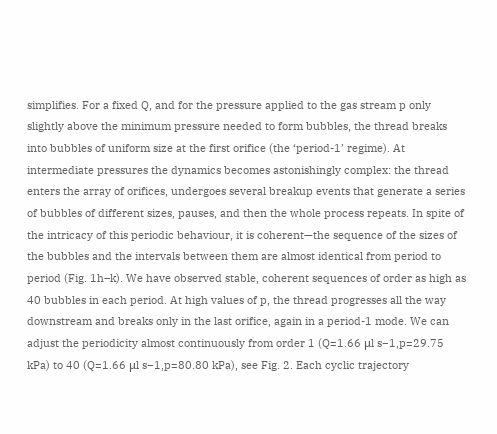simplifies. For a fixed Q, and for the pressure applied to the gas stream p only slightly above the minimum pressure needed to form bubbles, the thread breaks into bubbles of uniform size at the first orifice (the ‘period-1’ regime). At intermediate pressures the dynamics becomes astonishingly complex: the thread enters the array of orifices, undergoes several breakup events that generate a series of bubbles of different sizes, pauses, and then the whole process repeats. In spite of the intricacy of this periodic behaviour, it is coherent—the sequence of the sizes of the bubbles and the intervals between them are almost identical from period to period (Fig. 1h–k). We have observed stable, coherent sequences of order as high as 40 bubbles in each period. At high values of p, the thread progresses all the way downstream and breaks only in the last orifice, again in a period-1 mode. We can adjust the periodicity almost continuously from order 1 (Q=1.66 μl s−1,p=29.75 kPa) to 40 (Q=1.66 μl s−1,p=80.80 kPa), see Fig. 2. Each cyclic trajectory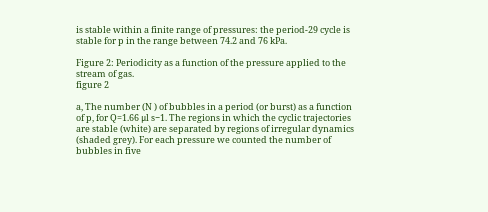is stable within a finite range of pressures: the period-29 cycle is stable for p in the range between 74.2 and 76 kPa.

Figure 2: Periodicity as a function of the pressure applied to the stream of gas.
figure 2

a, The number (N ) of bubbles in a period (or burst) as a function of p, for Q=1.66 μl s−1. The regions in which the cyclic trajectories are stable (white) are separated by regions of irregular dynamics (shaded grey). For each pressure we counted the number of bubbles in five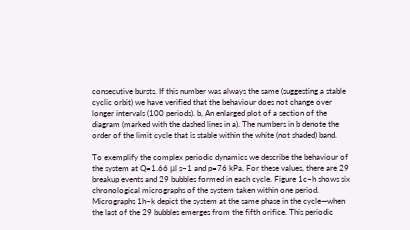consecutive bursts. If this number was always the same (suggesting a stable cyclic orbit) we have verified that the behaviour does not change over longer intervals (100 periods). b, An enlarged plot of a section of the diagram (marked with the dashed lines in a). The numbers in b denote the order of the limit cycle that is stable within the white (not shaded) band.

To exemplify the complex periodic dynamics we describe the behaviour of the system at Q=1.66 μl s−1 and p=76 kPa. For these values, there are 29 breakup events and 29 bubbles formed in each cycle. Figure 1c–h shows six chronological micrographs of the system taken within one period. Micrographs 1h–k depict the system at the same phase in the cycle—when the last of the 29 bubbles emerges from the fifth orifice. This periodic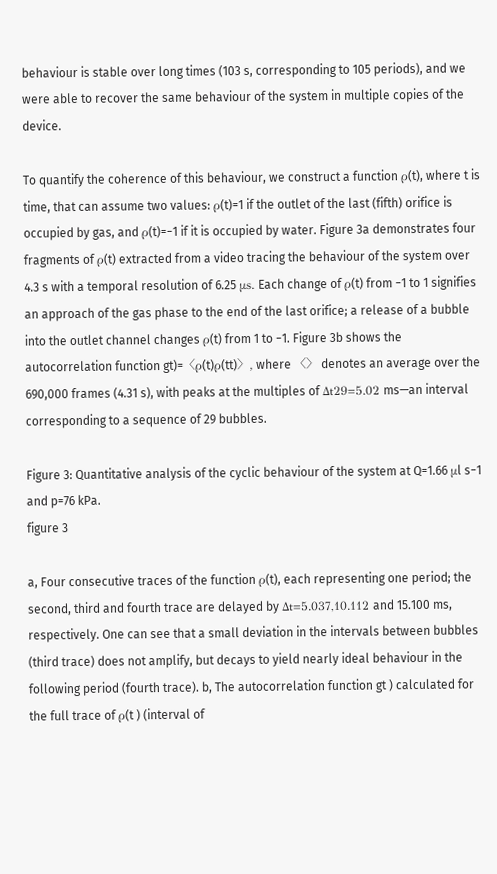behaviour is stable over long times (103 s, corresponding to 105 periods), and we were able to recover the same behaviour of the system in multiple copies of the device.

To quantify the coherence of this behaviour, we construct a function ρ(t), where t is time, that can assume two values: ρ(t)=1 if the outlet of the last (fifth) orifice is occupied by gas, and ρ(t)=−1 if it is occupied by water. Figure 3a demonstrates four fragments of ρ(t) extracted from a video tracing the behaviour of the system over 4.3 s with a temporal resolution of 6.25 μs. Each change of ρ(t) from −1 to 1 signifies an approach of the gas phase to the end of the last orifice; a release of a bubble into the outlet channel changes ρ(t) from 1 to −1. Figure 3b shows the autocorrelation function gt)=〈ρ(t)ρ(tt)〉, where 〈〉 denotes an average over the 690,000 frames (4.31 s), with peaks at the multiples of Δt29=5.02 ms—an interval corresponding to a sequence of 29 bubbles.

Figure 3: Quantitative analysis of the cyclic behaviour of the system at Q=1.66 μl s−1 and p=76 kPa.
figure 3

a, Four consecutive traces of the function ρ(t), each representing one period; the second, third and fourth trace are delayed by Δt=5.037,10.112 and 15.100 ms, respectively. One can see that a small deviation in the intervals between bubbles (third trace) does not amplify, but decays to yield nearly ideal behaviour in the following period (fourth trace). b, The autocorrelation function gt ) calculated for the full trace of ρ(t ) (interval of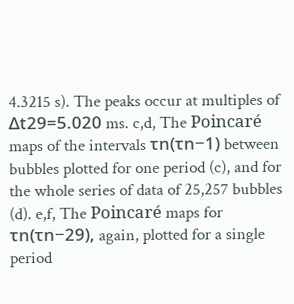4.3215 s). The peaks occur at multiples of Δt29=5.020 ms. c,d, The Poincaré maps of the intervals τn(τn−1) between bubbles plotted for one period (c), and for the whole series of data of 25,257 bubbles (d). e,f, The Poincaré maps for τn(τn−29), again, plotted for a single period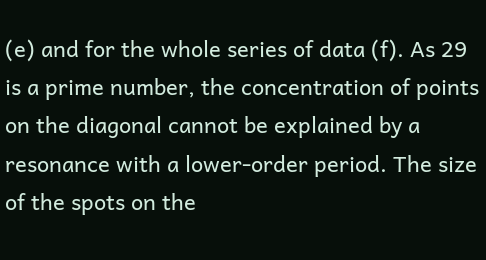(e) and for the whole series of data (f). As 29 is a prime number, the concentration of points on the diagonal cannot be explained by a resonance with a lower-order period. The size of the spots on the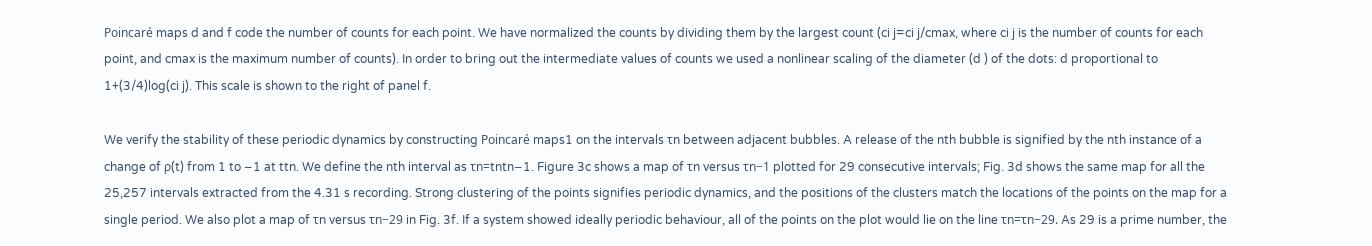Poincaré maps d and f code the number of counts for each point. We have normalized the counts by dividing them by the largest count (ci j=ci j/cmax, where ci j is the number of counts for each point, and cmax is the maximum number of counts). In order to bring out the intermediate values of counts we used a nonlinear scaling of the diameter (d ) of the dots: d proportional to 1+(3/4)log(ci j). This scale is shown to the right of panel f.

We verify the stability of these periodic dynamics by constructing Poincaré maps1 on the intervals τn between adjacent bubbles. A release of the nth bubble is signified by the nth instance of a change of ρ(t) from 1 to −1 at ttn. We define the nth interval as τn=tntn−1. Figure 3c shows a map of τn versus τn−1 plotted for 29 consecutive intervals; Fig. 3d shows the same map for all the 25,257 intervals extracted from the 4.31 s recording. Strong clustering of the points signifies periodic dynamics, and the positions of the clusters match the locations of the points on the map for a single period. We also plot a map of τn versus τn−29 in Fig. 3f. If a system showed ideally periodic behaviour, all of the points on the plot would lie on the line τn=τn−29. As 29 is a prime number, the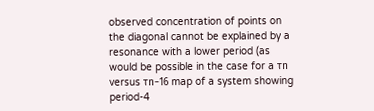observed concentration of points on the diagonal cannot be explained by a resonance with a lower period (as would be possible in the case for a τn versus τn−16 map of a system showing period-4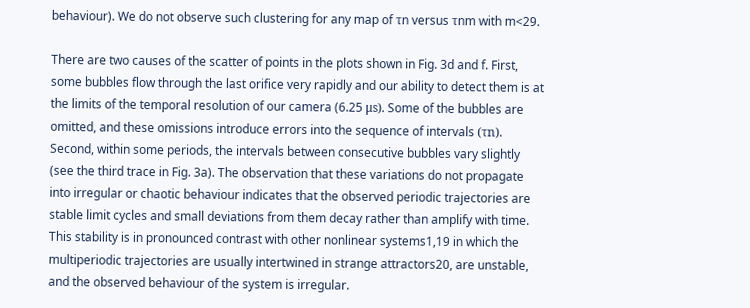behaviour). We do not observe such clustering for any map of τn versus τnm with m<29.

There are two causes of the scatter of points in the plots shown in Fig. 3d and f. First, some bubbles flow through the last orifice very rapidly and our ability to detect them is at the limits of the temporal resolution of our camera (6.25 μs). Some of the bubbles are omitted, and these omissions introduce errors into the sequence of intervals (τn). Second, within some periods, the intervals between consecutive bubbles vary slightly (see the third trace in Fig. 3a). The observation that these variations do not propagate into irregular or chaotic behaviour indicates that the observed periodic trajectories are stable limit cycles and small deviations from them decay rather than amplify with time. This stability is in pronounced contrast with other nonlinear systems1,19 in which the multiperiodic trajectories are usually intertwined in strange attractors20, are unstable, and the observed behaviour of the system is irregular.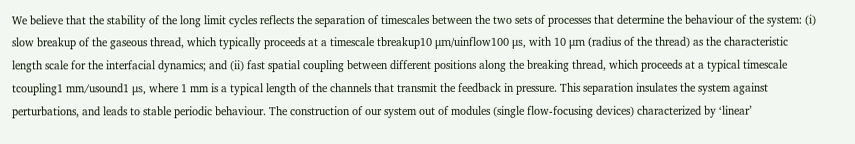We believe that the stability of the long limit cycles reflects the separation of timescales between the two sets of processes that determine the behaviour of the system: (i) slow breakup of the gaseous thread, which typically proceeds at a timescale tbreakup10 μm/uinflow100 μs, with 10 μm (radius of the thread) as the characteristic length scale for the interfacial dynamics; and (ii) fast spatial coupling between different positions along the breaking thread, which proceeds at a typical timescale tcoupling1 mm/usound1 μs, where 1 mm is a typical length of the channels that transmit the feedback in pressure. This separation insulates the system against perturbations, and leads to stable periodic behaviour. The construction of our system out of modules (single flow-focusing devices) characterized by ‘linear’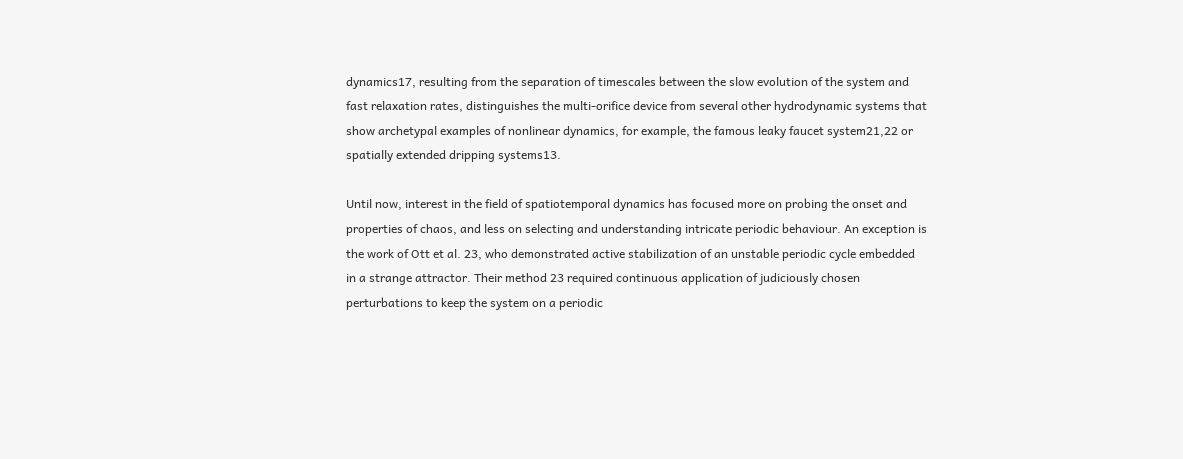dynamics17, resulting from the separation of timescales between the slow evolution of the system and fast relaxation rates, distinguishes the multi-orifice device from several other hydrodynamic systems that show archetypal examples of nonlinear dynamics, for example, the famous leaky faucet system21,22 or spatially extended dripping systems13.

Until now, interest in the field of spatiotemporal dynamics has focused more on probing the onset and properties of chaos, and less on selecting and understanding intricate periodic behaviour. An exception is the work of Ott et al. 23, who demonstrated active stabilization of an unstable periodic cycle embedded in a strange attractor. Their method 23 required continuous application of judiciously chosen perturbations to keep the system on a periodic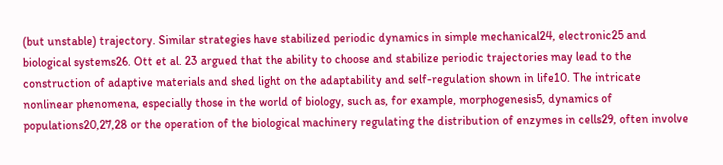(but unstable) trajectory. Similar strategies have stabilized periodic dynamics in simple mechanical24, electronic25 and biological systems26. Ott et al. 23 argued that the ability to choose and stabilize periodic trajectories may lead to the construction of adaptive materials and shed light on the adaptability and self-regulation shown in life10. The intricate nonlinear phenomena, especially those in the world of biology, such as, for example, morphogenesis5, dynamics of populations20,27,28 or the operation of the biological machinery regulating the distribution of enzymes in cells29, often involve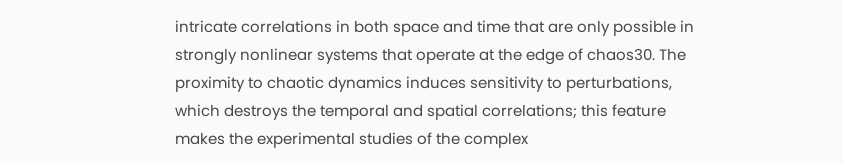intricate correlations in both space and time that are only possible in strongly nonlinear systems that operate at the edge of chaos30. The proximity to chaotic dynamics induces sensitivity to perturbations, which destroys the temporal and spatial correlations; this feature makes the experimental studies of the complex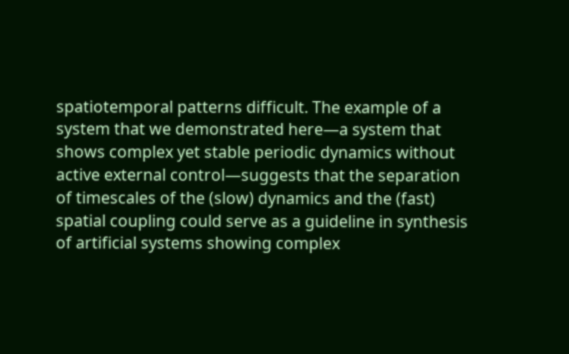spatiotemporal patterns difficult. The example of a system that we demonstrated here—a system that shows complex yet stable periodic dynamics without active external control—suggests that the separation of timescales of the (slow) dynamics and the (fast) spatial coupling could serve as a guideline in synthesis of artificial systems showing complex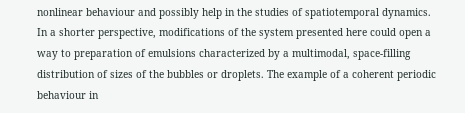nonlinear behaviour and possibly help in the studies of spatiotemporal dynamics. In a shorter perspective, modifications of the system presented here could open a way to preparation of emulsions characterized by a multimodal, space-filling distribution of sizes of the bubbles or droplets. The example of a coherent periodic behaviour in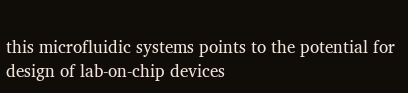this microfluidic systems points to the potential for design of lab-on-chip devices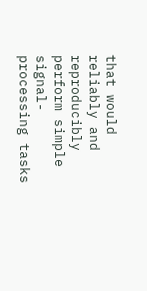that would reliably and reproducibly perform simple signal-processing tasks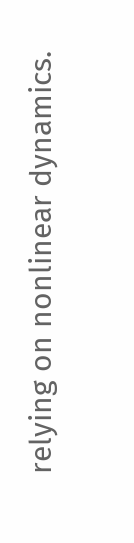relying on nonlinear dynamics.